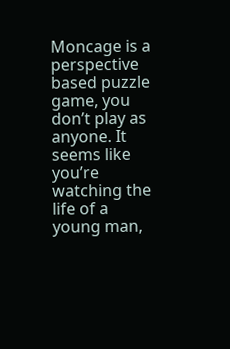Moncage is a perspective based puzzle game, you don’t play as anyone. It seems like you’re watching the life of a young man,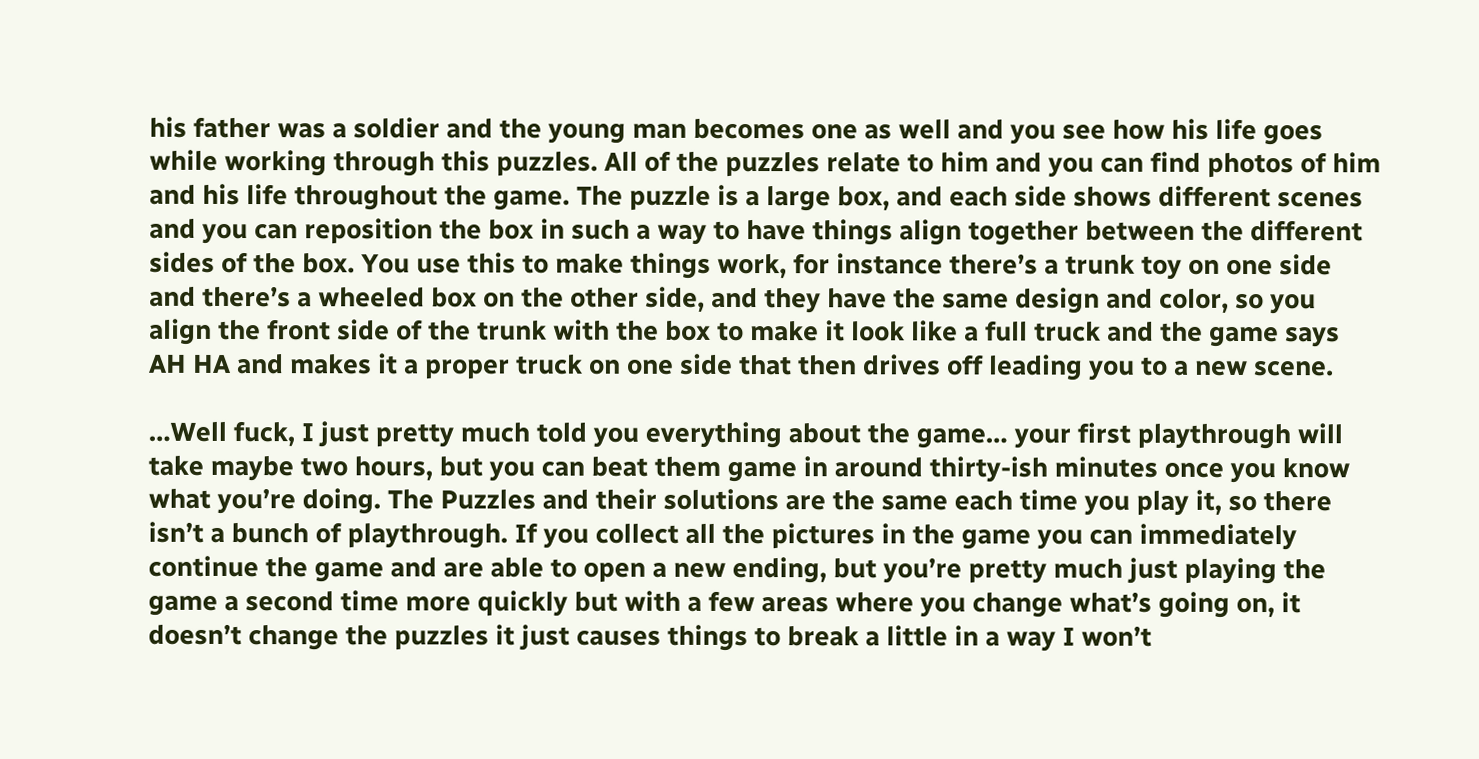his father was a soldier and the young man becomes one as well and you see how his life goes while working through this puzzles. All of the puzzles relate to him and you can find photos of him and his life throughout the game. The puzzle is a large box, and each side shows different scenes and you can reposition the box in such a way to have things align together between the different sides of the box. You use this to make things work, for instance there’s a trunk toy on one side and there’s a wheeled box on the other side, and they have the same design and color, so you align the front side of the trunk with the box to make it look like a full truck and the game says AH HA and makes it a proper truck on one side that then drives off leading you to a new scene.

…Well fuck, I just pretty much told you everything about the game… your first playthrough will take maybe two hours, but you can beat them game in around thirty-ish minutes once you know what you’re doing. The Puzzles and their solutions are the same each time you play it, so there isn’t a bunch of playthrough. If you collect all the pictures in the game you can immediately continue the game and are able to open a new ending, but you’re pretty much just playing the game a second time more quickly but with a few areas where you change what’s going on, it doesn’t change the puzzles it just causes things to break a little in a way I won’t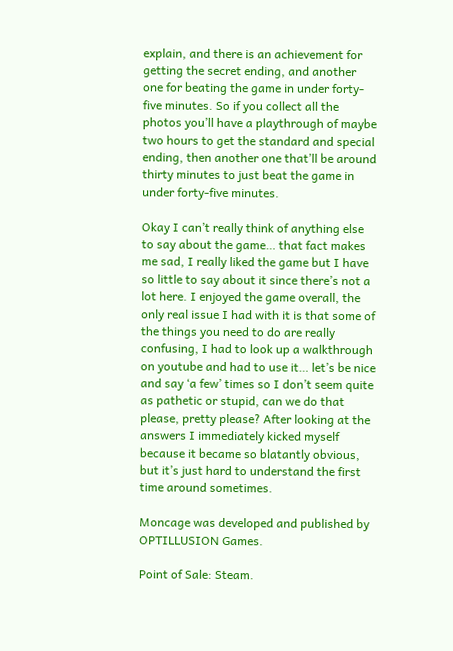explain, and there is an achievement for getting the secret ending, and another one for beating the game in under forty-five minutes. So if you collect all the photos you’ll have a playthrough of maybe two hours to get the standard and special ending, then another one that’ll be around thirty minutes to just beat the game in under forty-five minutes.

Okay I can’t really think of anything else to say about the game… that fact makes me sad, I really liked the game but I have so little to say about it since there’s not a lot here. I enjoyed the game overall, the only real issue I had with it is that some of the things you need to do are really confusing, I had to look up a walkthrough on youtube and had to use it… let’s be nice and say ‘a few’ times so I don’t seem quite as pathetic or stupid, can we do that please, pretty please? After looking at the answers I immediately kicked myself because it became so blatantly obvious, but it’s just hard to understand the first time around sometimes.

Moncage was developed and published by OPTILLUSION Games.

Point of Sale: Steam.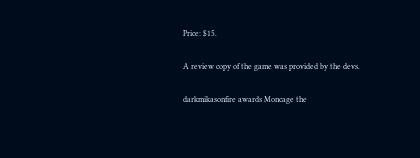Price: $15.

A review copy of the game was provided by the devs.

darkmikasonfire awards Moncage the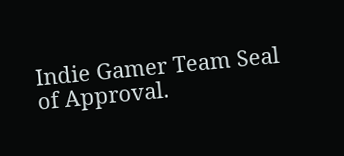Indie Gamer Team Seal of Approval.